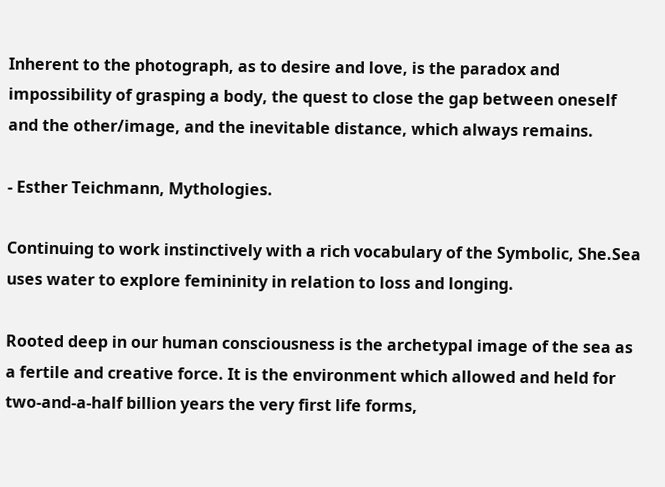Inherent to the photograph, as to desire and love, is the paradox and impossibility of grasping a body, the quest to close the gap between oneself and the other/image, and the inevitable distance, which always remains.

- Esther Teichmann, Mythologies.

Continuing to work instinctively with a rich vocabulary of the Symbolic, She.Sea uses water to explore femininity in relation to loss and longing.

Rooted deep in our human consciousness is the archetypal image of the sea as a fertile and creative force. It is the environment which allowed and held for two-and-a-half billion years the very first life forms,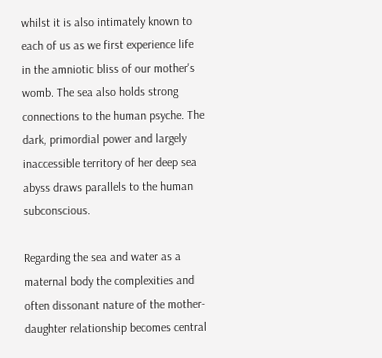whilst it is also intimately known to each of us as we first experience life in the amniotic bliss of our mother's womb. The sea also holds strong connections to the human psyche. The dark, primordial power and largely inaccessible territory of her deep sea abyss draws parallels to the human subconscious.

Regarding the sea and water as a maternal body the complexities and often dissonant nature of the mother-daughter relationship becomes central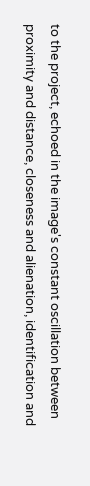to the project, echoed in the image's constant oscillation between proximity and distance, closeness and alienation, identification and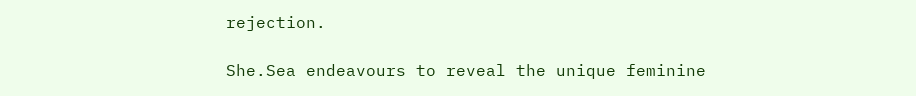rejection.

She.Sea endeavours to reveal the unique feminine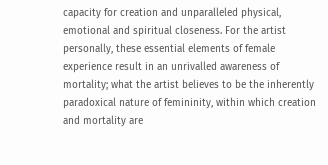capacity for creation and unparalleled physical, emotional and spiritual closeness. For the artist personally, these essential elements of female experience result in an unrivalled awareness of mortality; what the artist believes to be the inherently paradoxical nature of femininity, within which creation and mortality are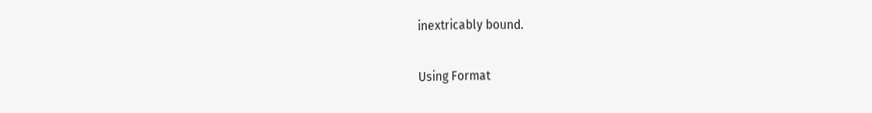inextricably bound.

Using Format